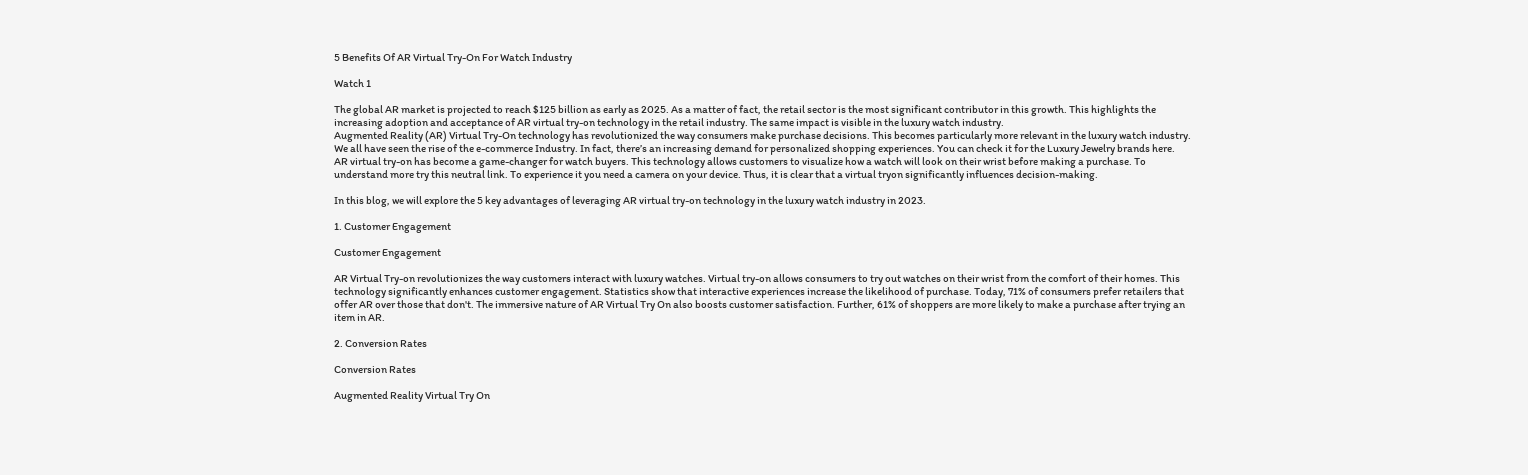5 Benefits Of AR Virtual Try-On For Watch Industry

Watch 1

The global AR market is projected to reach $125 billion as early as 2025. As a matter of fact, the retail sector is the most significant contributor in this growth. This highlights the increasing adoption and acceptance of AR virtual try-on technology in the retail industry. The same impact is visible in the luxury watch industry.
Augmented Reality (AR) Virtual Try-On technology has revolutionized the way consumers make purchase decisions. This becomes particularly more relevant in the luxury watch industry. We all have seen the rise of the e-commerce Industry. In fact, there’s an increasing demand for personalized shopping experiences. You can check it for the Luxury Jewelry brands here.
AR virtual try-on has become a game-changer for watch buyers. This technology allows customers to visualize how a watch will look on their wrist before making a purchase. To understand more try this neutral link. To experience it you need a camera on your device. Thus, it is clear that a virtual tryon significantly influences decision-making.

In this blog, we will explore the 5 key advantages of leveraging AR virtual try-on technology in the luxury watch industry in 2023.

1. Customer Engagement

Customer Engagement

AR Virtual Try-on revolutionizes the way customers interact with luxury watches. Virtual try-on allows consumers to try out watches on their wrist from the comfort of their homes. This technology significantly enhances customer engagement. Statistics show that interactive experiences increase the likelihood of purchase. Today, 71% of consumers prefer retailers that offer AR over those that don't. The immersive nature of AR Virtual Try On also boosts customer satisfaction. Further, 61% of shoppers are more likely to make a purchase after trying an item in AR.

2. Conversion Rates

Conversion Rates

Augmented Reality Virtual Try On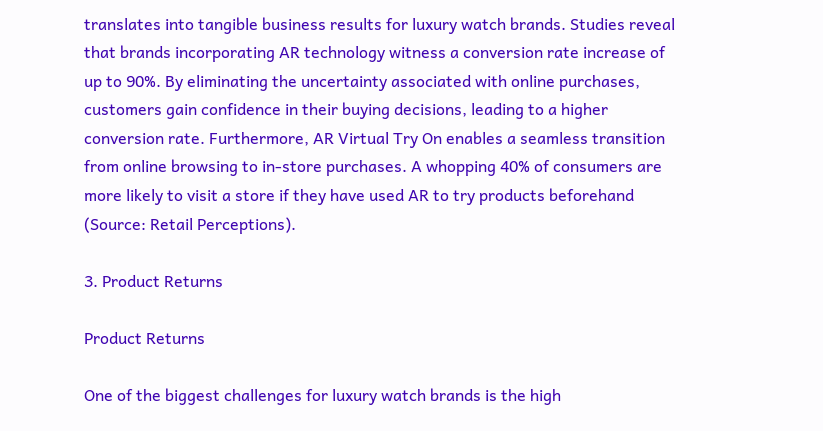translates into tangible business results for luxury watch brands. Studies reveal that brands incorporating AR technology witness a conversion rate increase of up to 90%. By eliminating the uncertainty associated with online purchases, customers gain confidence in their buying decisions, leading to a higher conversion rate. Furthermore, AR Virtual Try On enables a seamless transition from online browsing to in-store purchases. A whopping 40% of consumers are more likely to visit a store if they have used AR to try products beforehand (Source: Retail Perceptions).

3. Product Returns

Product Returns

One of the biggest challenges for luxury watch brands is the high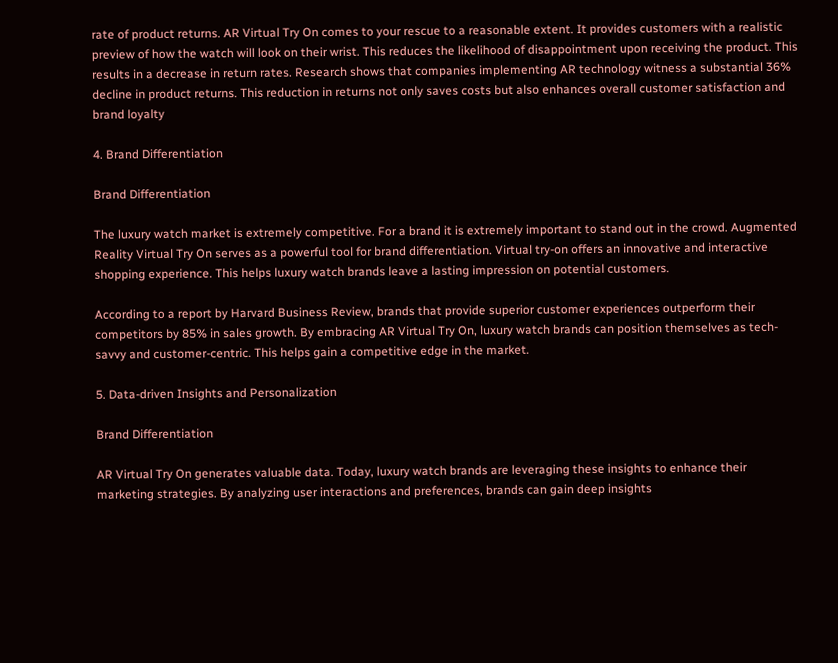rate of product returns. AR Virtual Try On comes to your rescue to a reasonable extent. It provides customers with a realistic preview of how the watch will look on their wrist. This reduces the likelihood of disappointment upon receiving the product. This results in a decrease in return rates. Research shows that companies implementing AR technology witness a substantial 36% decline in product returns. This reduction in returns not only saves costs but also enhances overall customer satisfaction and brand loyalty

4. Brand Differentiation

Brand Differentiation

The luxury watch market is extremely competitive. For a brand it is extremely important to stand out in the crowd. Augmented Reality Virtual Try On serves as a powerful tool for brand differentiation. Virtual try-on offers an innovative and interactive shopping experience. This helps luxury watch brands leave a lasting impression on potential customers.

According to a report by Harvard Business Review, brands that provide superior customer experiences outperform their competitors by 85% in sales growth. By embracing AR Virtual Try On, luxury watch brands can position themselves as tech-savvy and customer-centric. This helps gain a competitive edge in the market.

5. Data-driven Insights and Personalization

Brand Differentiation

AR Virtual Try On generates valuable data. Today, luxury watch brands are leveraging these insights to enhance their marketing strategies. By analyzing user interactions and preferences, brands can gain deep insights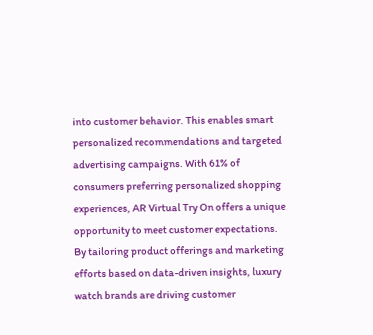into customer behavior. This enables smart personalized recommendations and targeted advertising campaigns. With 61% of consumers preferring personalized shopping experiences, AR Virtual Try On offers a unique opportunity to meet customer expectations. By tailoring product offerings and marketing efforts based on data-driven insights, luxury watch brands are driving customer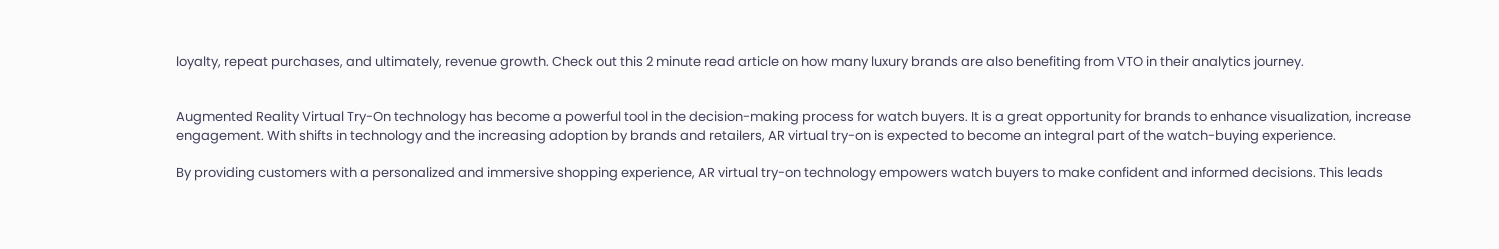loyalty, repeat purchases, and ultimately, revenue growth. Check out this 2 minute read article on how many luxury brands are also benefiting from VTO in their analytics journey.


Augmented Reality Virtual Try-On technology has become a powerful tool in the decision-making process for watch buyers. It is a great opportunity for brands to enhance visualization, increase engagement. With shifts in technology and the increasing adoption by brands and retailers, AR virtual try-on is expected to become an integral part of the watch-buying experience.

By providing customers with a personalized and immersive shopping experience, AR virtual try-on technology empowers watch buyers to make confident and informed decisions. This leads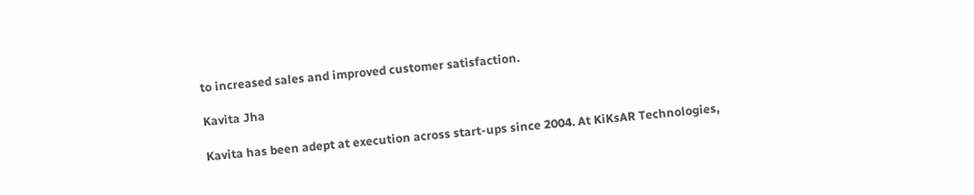to increased sales and improved customer satisfaction.

Kavita Jha

Kavita has been adept at execution across start-ups since 2004. At KiKsAR Technologies,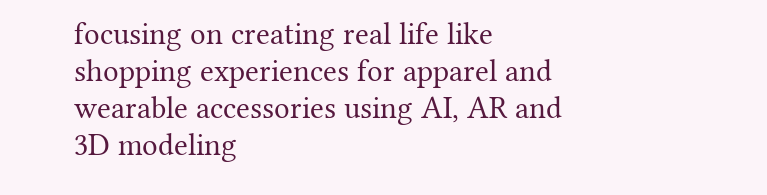focusing on creating real life like shopping experiences for apparel and wearable accessories using AI, AR and 3D modeling